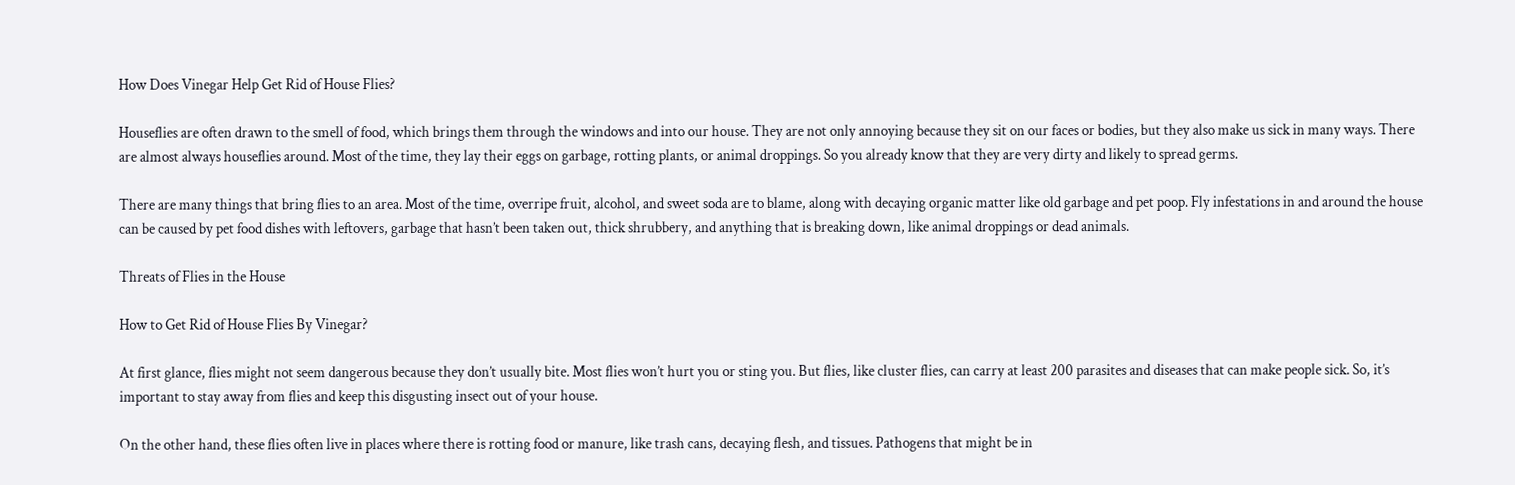How Does Vinegar Help Get Rid of House Flies?

Houseflies are often drawn to the smell of food, which brings them through the windows and into our house. They are not only annoying because they sit on our faces or bodies, but they also make us sick in many ways. There are almost always houseflies around. Most of the time, they lay their eggs on garbage, rotting plants, or animal droppings. So you already know that they are very dirty and likely to spread germs.

There are many things that bring flies to an area. Most of the time, overripe fruit, alcohol, and sweet soda are to blame, along with decaying organic matter like old garbage and pet poop. Fly infestations in and around the house can be caused by pet food dishes with leftovers, garbage that hasn’t been taken out, thick shrubbery, and anything that is breaking down, like animal droppings or dead animals.

Threats of Flies in the House

How to Get Rid of House Flies By Vinegar?

At first glance, flies might not seem dangerous because they don’t usually bite. Most flies won’t hurt you or sting you. But flies, like cluster flies, can carry at least 200 parasites and diseases that can make people sick. So, it’s important to stay away from flies and keep this disgusting insect out of your house.

On the other hand, these flies often live in places where there is rotting food or manure, like trash cans, decaying flesh, and tissues. Pathogens that might be in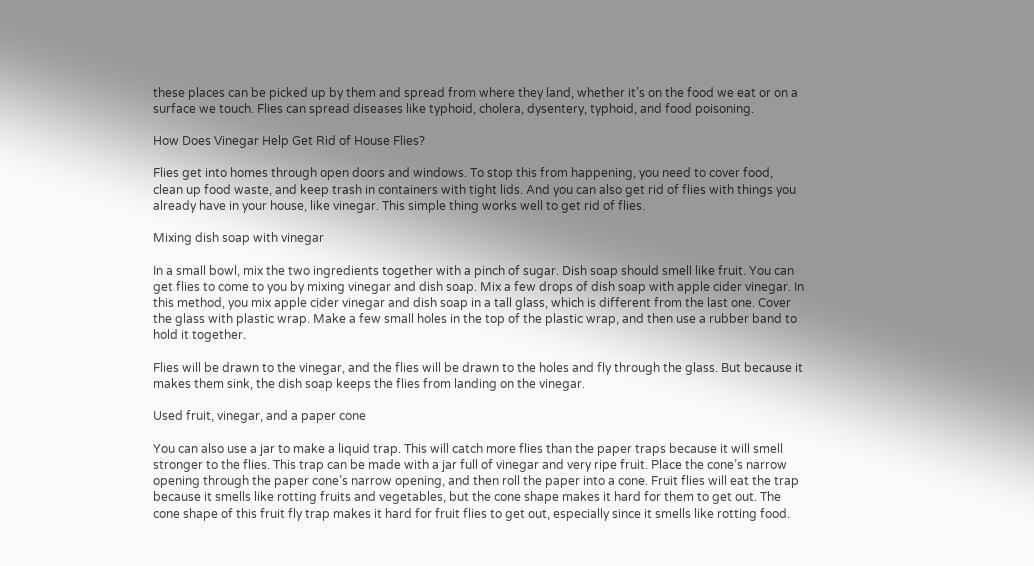these places can be picked up by them and spread from where they land, whether it’s on the food we eat or on a surface we touch. Flies can spread diseases like typhoid, cholera, dysentery, typhoid, and food poisoning.

How Does Vinegar Help Get Rid of House Flies?

Flies get into homes through open doors and windows. To stop this from happening, you need to cover food, clean up food waste, and keep trash in containers with tight lids. And you can also get rid of flies with things you already have in your house, like vinegar. This simple thing works well to get rid of flies.

Mixing dish soap with vinegar

In a small bowl, mix the two ingredients together with a pinch of sugar. Dish soap should smell like fruit. You can get flies to come to you by mixing vinegar and dish soap. Mix a few drops of dish soap with apple cider vinegar. In this method, you mix apple cider vinegar and dish soap in a tall glass, which is different from the last one. Cover the glass with plastic wrap. Make a few small holes in the top of the plastic wrap, and then use a rubber band to hold it together.

Flies will be drawn to the vinegar, and the flies will be drawn to the holes and fly through the glass. But because it makes them sink, the dish soap keeps the flies from landing on the vinegar.

Used fruit, vinegar, and a paper cone

You can also use a jar to make a liquid trap. This will catch more flies than the paper traps because it will smell stronger to the flies. This trap can be made with a jar full of vinegar and very ripe fruit. Place the cone’s narrow opening through the paper cone’s narrow opening, and then roll the paper into a cone. Fruit flies will eat the trap because it smells like rotting fruits and vegetables, but the cone shape makes it hard for them to get out. The cone shape of this fruit fly trap makes it hard for fruit flies to get out, especially since it smells like rotting food.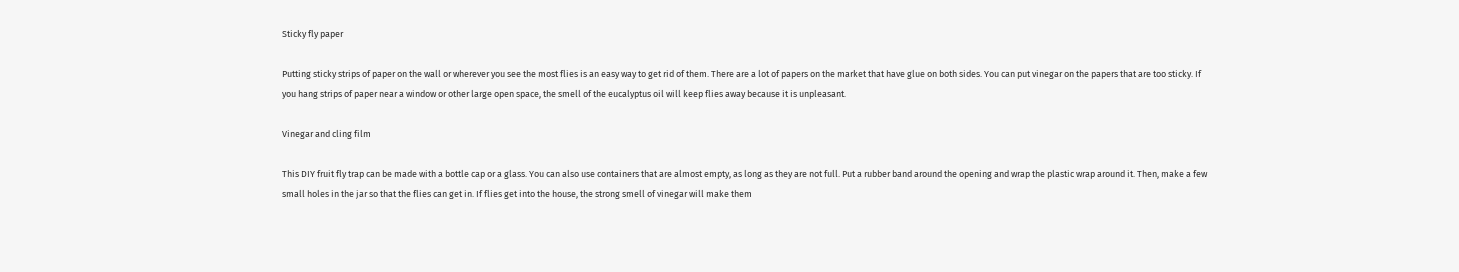Sticky fly paper

Putting sticky strips of paper on the wall or wherever you see the most flies is an easy way to get rid of them. There are a lot of papers on the market that have glue on both sides. You can put vinegar on the papers that are too sticky. If you hang strips of paper near a window or other large open space, the smell of the eucalyptus oil will keep flies away because it is unpleasant.

Vinegar and cling film

This DIY fruit fly trap can be made with a bottle cap or a glass. You can also use containers that are almost empty, as long as they are not full. Put a rubber band around the opening and wrap the plastic wrap around it. Then, make a few small holes in the jar so that the flies can get in. If flies get into the house, the strong smell of vinegar will make them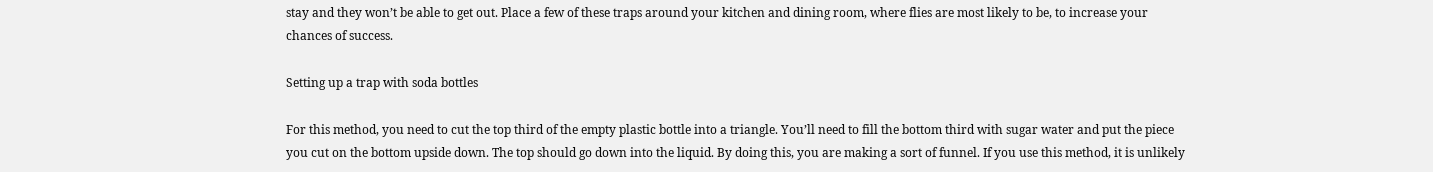stay and they won’t be able to get out. Place a few of these traps around your kitchen and dining room, where flies are most likely to be, to increase your chances of success.

Setting up a trap with soda bottles

For this method, you need to cut the top third of the empty plastic bottle into a triangle. You’ll need to fill the bottom third with sugar water and put the piece you cut on the bottom upside down. The top should go down into the liquid. By doing this, you are making a sort of funnel. If you use this method, it is unlikely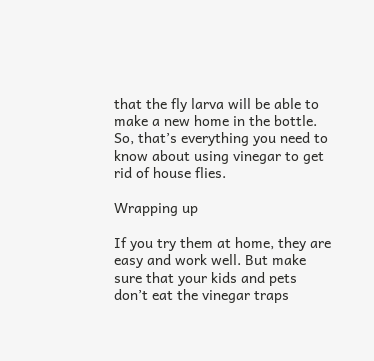that the fly larva will be able to make a new home in the bottle. So, that’s everything you need to know about using vinegar to get rid of house flies.

Wrapping up

If you try them at home, they are easy and work well. But make sure that your kids and pets don’t eat the vinegar traps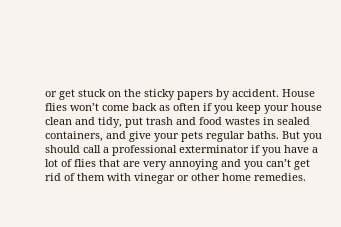or get stuck on the sticky papers by accident. House flies won’t come back as often if you keep your house clean and tidy, put trash and food wastes in sealed containers, and give your pets regular baths. But you should call a professional exterminator if you have a lot of flies that are very annoying and you can’t get rid of them with vinegar or other home remedies.